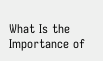What Is the Importance of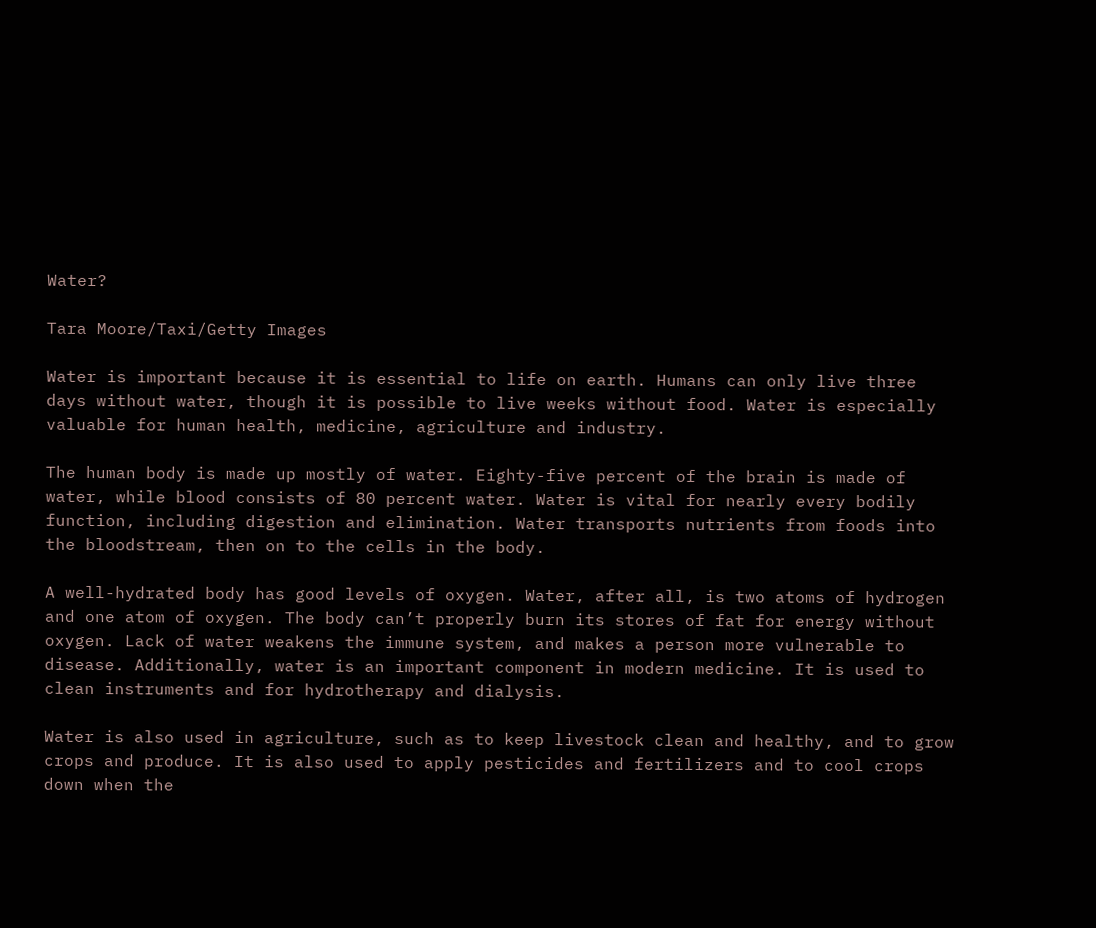Water?

Tara Moore/Taxi/Getty Images

Water is important because it is essential to life on earth. Humans can only live three days without water, though it is possible to live weeks without food. Water is especially valuable for human health, medicine, agriculture and industry.

The human body is made up mostly of water. Eighty-five percent of the brain is made of water, while blood consists of 80 percent water. Water is vital for nearly every bodily function, including digestion and elimination. Water transports nutrients from foods into the bloodstream, then on to the cells in the body.

A well-hydrated body has good levels of oxygen. Water, after all, is two atoms of hydrogen and one atom of oxygen. The body can’t properly burn its stores of fat for energy without oxygen. Lack of water weakens the immune system, and makes a person more vulnerable to disease. Additionally, water is an important component in modern medicine. It is used to clean instruments and for hydrotherapy and dialysis.

Water is also used in agriculture, such as to keep livestock clean and healthy, and to grow crops and produce. It is also used to apply pesticides and fertilizers and to cool crops down when the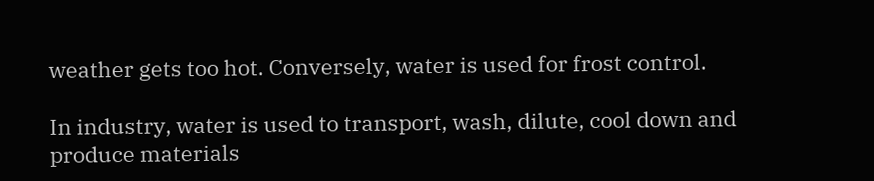weather gets too hot. Conversely, water is used for frost control.

In industry, water is used to transport, wash, dilute, cool down and produce materials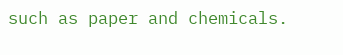such as paper and chemicals.